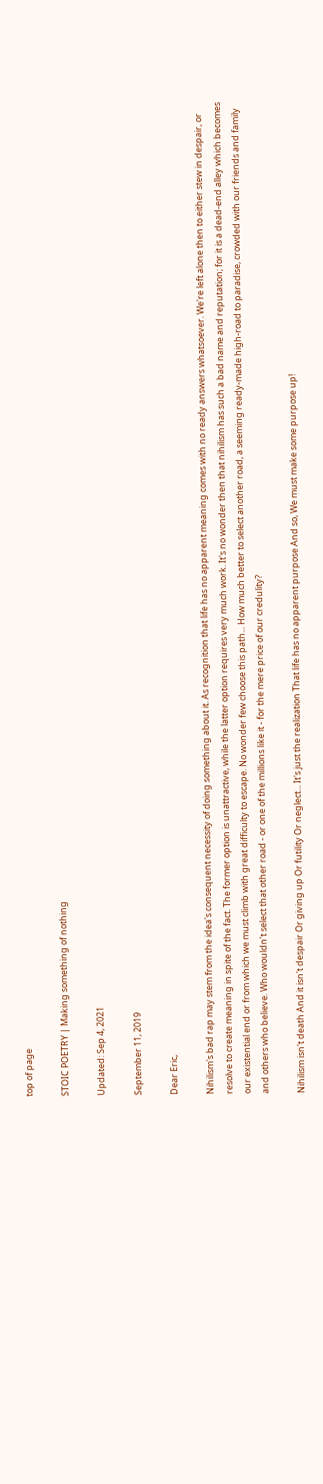top of page

STOIC POETRY | Making something of nothing

Updated: Sep 4, 2021

September 11, 2019

Dear Eric,

Nihilism's bad rap may stem from the idea's consequent necessity of doing something about it. As recognition that life has no apparent meaning comes with no ready answers whatsoever. We're left alone then to either stew in despair, or resolve to create meaning in spite of the fact. The former option is unattractive, while the latter option requires very much work. It's no wonder then that nihilism has such a bad name and reputation; for it is a dead-end alley which becomes our existential end or from which we must climb with great difficulty to escape. No wonder few choose this path... How much better to select another road, a seeming ready-made high-road to paradise, crowded with our friends and family and others who believe. Who wouldn't select that other road - or one of the millions like it - for the mere price of our credulity?

Nihilism isn't death And it isn't despair Or giving up Or futility Or neglect... It's just the realization That life has no apparent purpose And so, We must make some purpose up!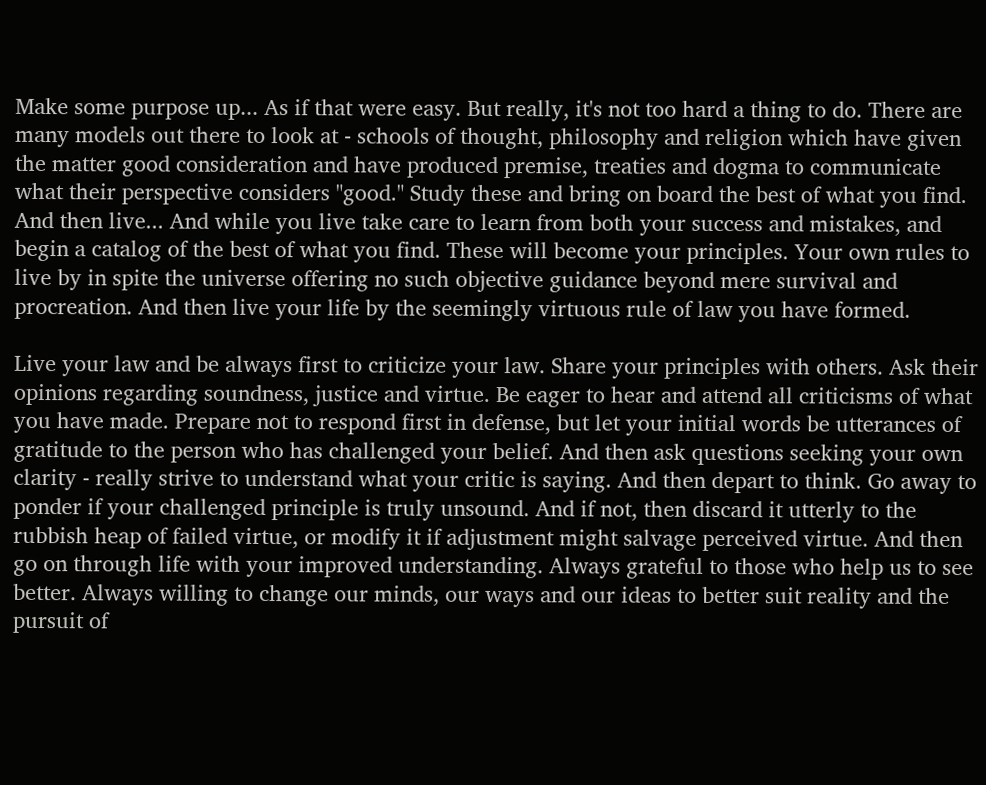Make some purpose up... As if that were easy. But really, it's not too hard a thing to do. There are many models out there to look at - schools of thought, philosophy and religion which have given the matter good consideration and have produced premise, treaties and dogma to communicate what their perspective considers "good." Study these and bring on board the best of what you find. And then live... And while you live take care to learn from both your success and mistakes, and begin a catalog of the best of what you find. These will become your principles. Your own rules to live by in spite the universe offering no such objective guidance beyond mere survival and procreation. And then live your life by the seemingly virtuous rule of law you have formed.

Live your law and be always first to criticize your law. Share your principles with others. Ask their opinions regarding soundness, justice and virtue. Be eager to hear and attend all criticisms of what you have made. Prepare not to respond first in defense, but let your initial words be utterances of gratitude to the person who has challenged your belief. And then ask questions seeking your own clarity - really strive to understand what your critic is saying. And then depart to think. Go away to ponder if your challenged principle is truly unsound. And if not, then discard it utterly to the rubbish heap of failed virtue, or modify it if adjustment might salvage perceived virtue. And then go on through life with your improved understanding. Always grateful to those who help us to see better. Always willing to change our minds, our ways and our ideas to better suit reality and the pursuit of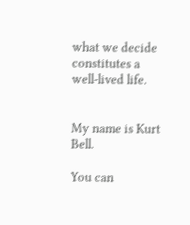what we decide constitutes a well-lived life.


My name is Kurt Bell.

You can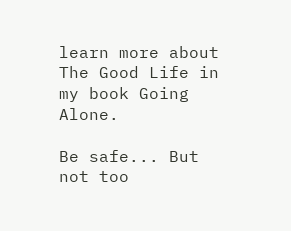learn more about The Good Life in my book Going Alone.

Be safe... But not too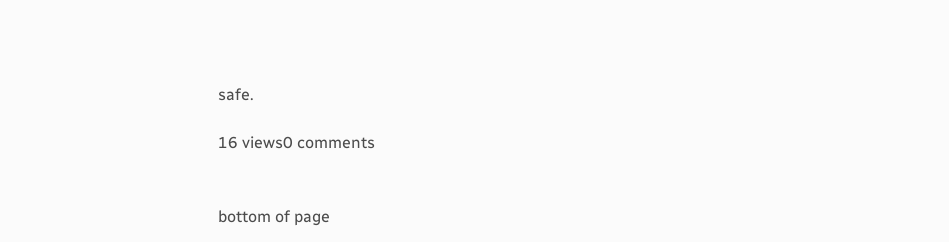safe.

16 views0 comments


bottom of page